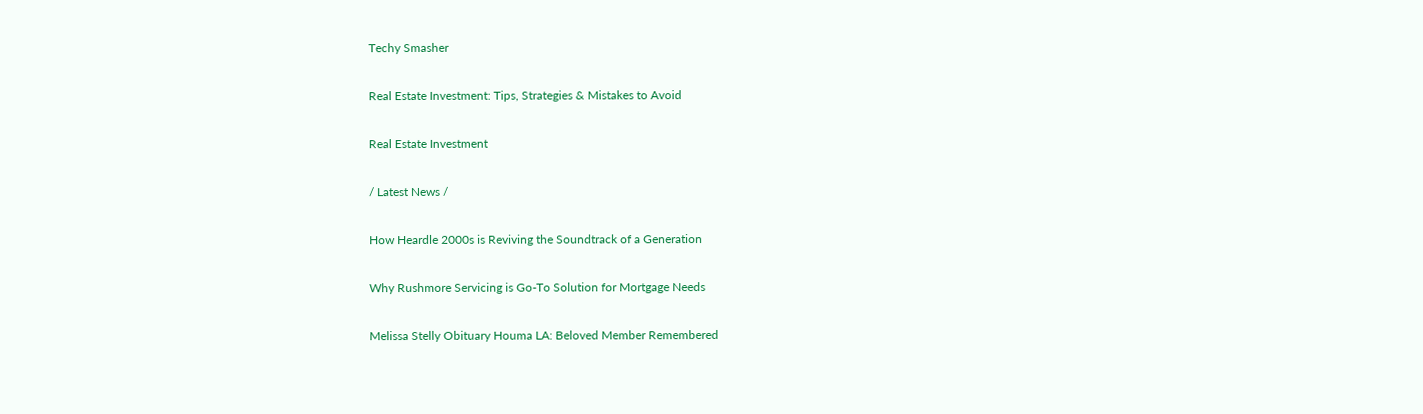Techy Smasher

Real Estate Investment: Tips, Strategies & Mistakes to Avoid

Real Estate Investment

/ Latest News /

How Heardle 2000s is Reviving the Soundtrack of a Generation

Why Rushmore Servicing is Go-To Solution for Mortgage Needs

Melissa Stelly Obituary Houma LA: Beloved Member Remembered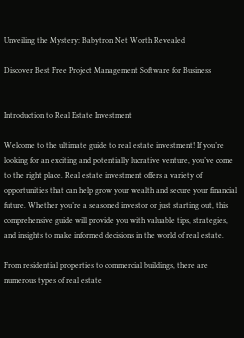Unveiling the Mystery: Babytron Net Worth Revealed

Discover Best Free Project Management Software for Business


Introduction to Real Estate Investment

Welcome to the ultimate guide to real estate investment! If you’re looking for an exciting and potentially lucrative venture, you’ve come to the right place. Real estate investment offers a variety of opportunities that can help grow your wealth and secure your financial future. Whether you’re a seasoned investor or just starting out, this comprehensive guide will provide you with valuable tips, strategies, and insights to make informed decisions in the world of real estate.

From residential properties to commercial buildings, there are numerous types of real estate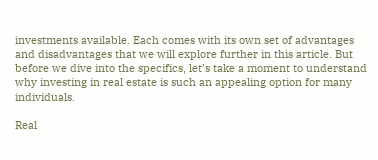investments available. Each comes with its own set of advantages and disadvantages that we will explore further in this article. But before we dive into the specifics, let’s take a moment to understand why investing in real estate is such an appealing option for many individuals.

Real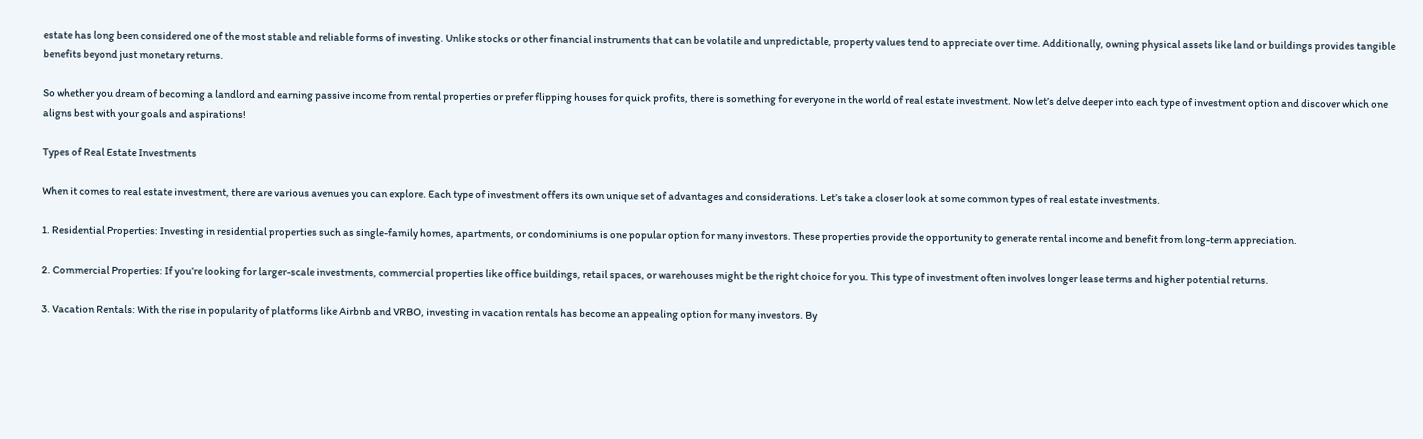estate has long been considered one of the most stable and reliable forms of investing. Unlike stocks or other financial instruments that can be volatile and unpredictable, property values tend to appreciate over time. Additionally, owning physical assets like land or buildings provides tangible benefits beyond just monetary returns.

So whether you dream of becoming a landlord and earning passive income from rental properties or prefer flipping houses for quick profits, there is something for everyone in the world of real estate investment. Now let’s delve deeper into each type of investment option and discover which one aligns best with your goals and aspirations!

Types of Real Estate Investments

When it comes to real estate investment, there are various avenues you can explore. Each type of investment offers its own unique set of advantages and considerations. Let’s take a closer look at some common types of real estate investments.

1. Residential Properties: Investing in residential properties such as single-family homes, apartments, or condominiums is one popular option for many investors. These properties provide the opportunity to generate rental income and benefit from long-term appreciation.

2. Commercial Properties: If you’re looking for larger-scale investments, commercial properties like office buildings, retail spaces, or warehouses might be the right choice for you. This type of investment often involves longer lease terms and higher potential returns.

3. Vacation Rentals: With the rise in popularity of platforms like Airbnb and VRBO, investing in vacation rentals has become an appealing option for many investors. By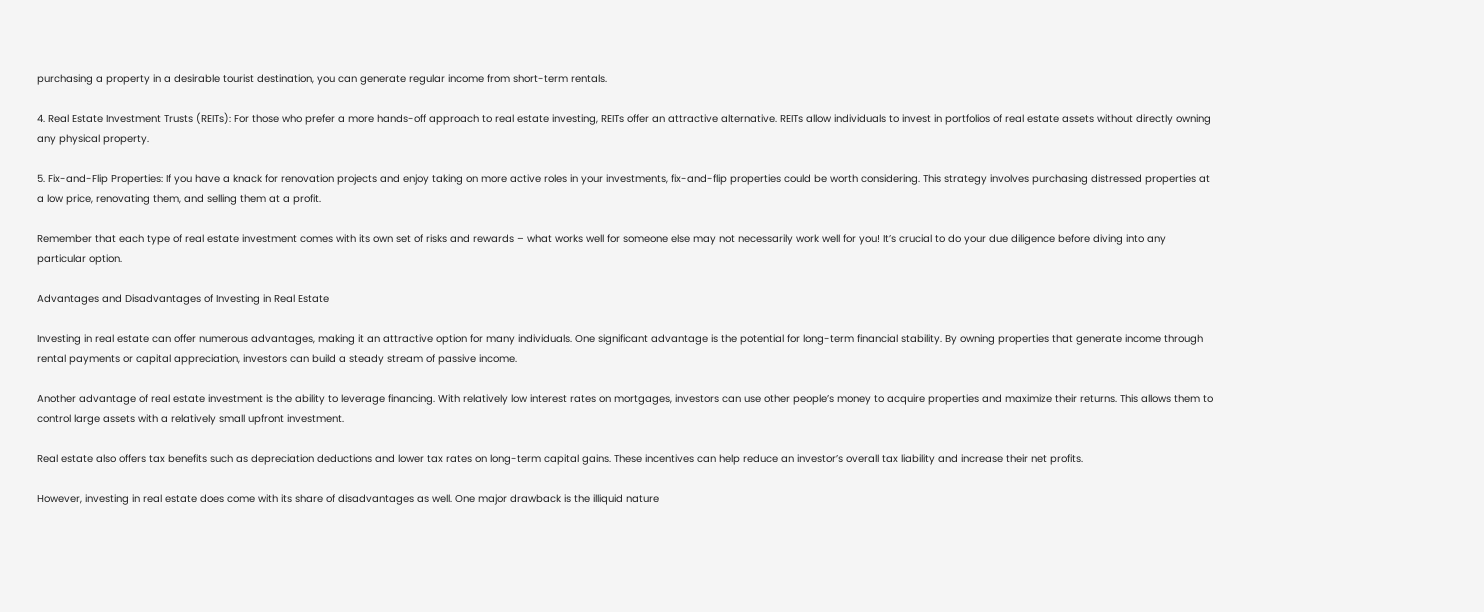purchasing a property in a desirable tourist destination, you can generate regular income from short-term rentals.

4. Real Estate Investment Trusts (REITs): For those who prefer a more hands-off approach to real estate investing, REITs offer an attractive alternative. REITs allow individuals to invest in portfolios of real estate assets without directly owning any physical property.

5. Fix-and-Flip Properties: If you have a knack for renovation projects and enjoy taking on more active roles in your investments, fix-and-flip properties could be worth considering. This strategy involves purchasing distressed properties at a low price, renovating them, and selling them at a profit.

Remember that each type of real estate investment comes with its own set of risks and rewards – what works well for someone else may not necessarily work well for you! It’s crucial to do your due diligence before diving into any particular option.

Advantages and Disadvantages of Investing in Real Estate

Investing in real estate can offer numerous advantages, making it an attractive option for many individuals. One significant advantage is the potential for long-term financial stability. By owning properties that generate income through rental payments or capital appreciation, investors can build a steady stream of passive income.

Another advantage of real estate investment is the ability to leverage financing. With relatively low interest rates on mortgages, investors can use other people’s money to acquire properties and maximize their returns. This allows them to control large assets with a relatively small upfront investment.

Real estate also offers tax benefits such as depreciation deductions and lower tax rates on long-term capital gains. These incentives can help reduce an investor’s overall tax liability and increase their net profits.

However, investing in real estate does come with its share of disadvantages as well. One major drawback is the illiquid nature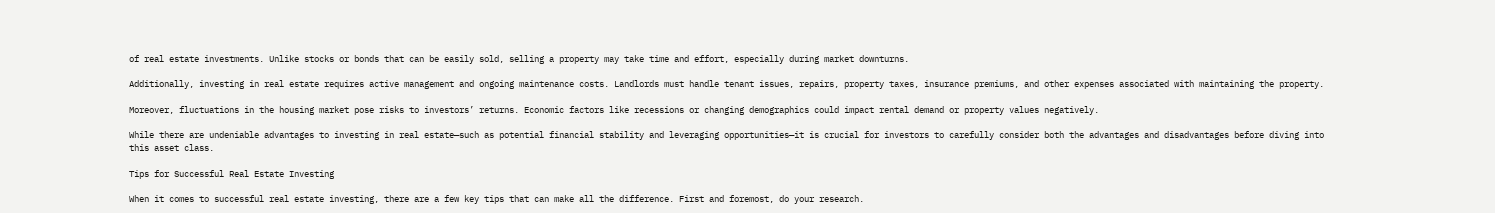of real estate investments. Unlike stocks or bonds that can be easily sold, selling a property may take time and effort, especially during market downturns.

Additionally, investing in real estate requires active management and ongoing maintenance costs. Landlords must handle tenant issues, repairs, property taxes, insurance premiums, and other expenses associated with maintaining the property.

Moreover, fluctuations in the housing market pose risks to investors’ returns. Economic factors like recessions or changing demographics could impact rental demand or property values negatively.

While there are undeniable advantages to investing in real estate—such as potential financial stability and leveraging opportunities—it is crucial for investors to carefully consider both the advantages and disadvantages before diving into this asset class.

Tips for Successful Real Estate Investing

When it comes to successful real estate investing, there are a few key tips that can make all the difference. First and foremost, do your research.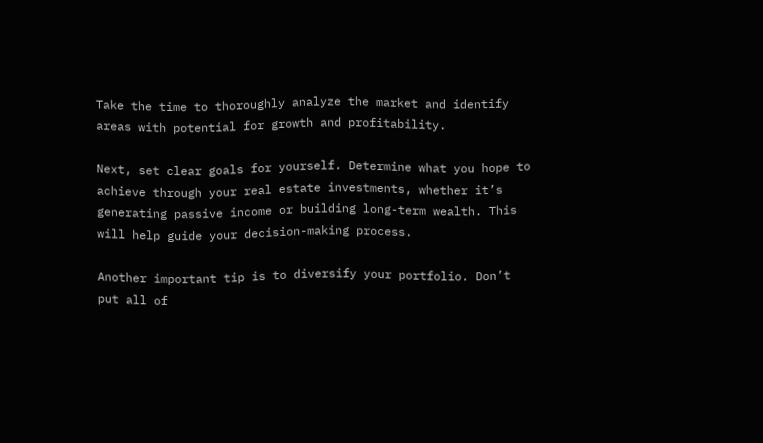Take the time to thoroughly analyze the market and identify areas with potential for growth and profitability.

Next, set clear goals for yourself. Determine what you hope to achieve through your real estate investments, whether it’s generating passive income or building long-term wealth. This will help guide your decision-making process.

Another important tip is to diversify your portfolio. Don’t put all of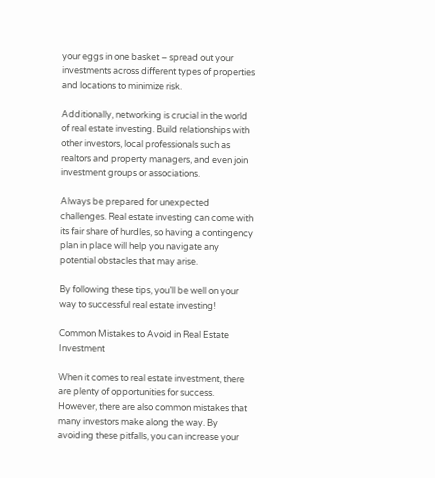your eggs in one basket – spread out your investments across different types of properties and locations to minimize risk.

Additionally, networking is crucial in the world of real estate investing. Build relationships with other investors, local professionals such as realtors and property managers, and even join investment groups or associations.

Always be prepared for unexpected challenges. Real estate investing can come with its fair share of hurdles, so having a contingency plan in place will help you navigate any potential obstacles that may arise.

By following these tips, you’ll be well on your way to successful real estate investing!

Common Mistakes to Avoid in Real Estate Investment

When it comes to real estate investment, there are plenty of opportunities for success. However, there are also common mistakes that many investors make along the way. By avoiding these pitfalls, you can increase your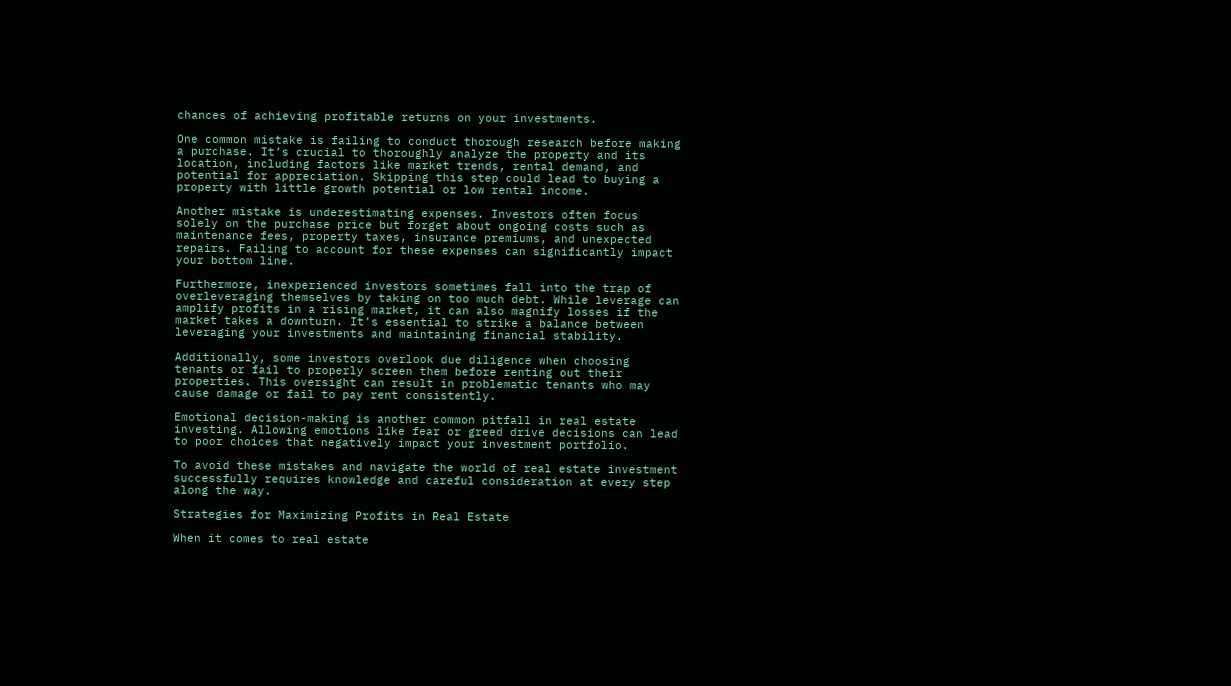chances of achieving profitable returns on your investments.

One common mistake is failing to conduct thorough research before making a purchase. It’s crucial to thoroughly analyze the property and its location, including factors like market trends, rental demand, and potential for appreciation. Skipping this step could lead to buying a property with little growth potential or low rental income.

Another mistake is underestimating expenses. Investors often focus solely on the purchase price but forget about ongoing costs such as maintenance fees, property taxes, insurance premiums, and unexpected repairs. Failing to account for these expenses can significantly impact your bottom line.

Furthermore, inexperienced investors sometimes fall into the trap of overleveraging themselves by taking on too much debt. While leverage can amplify profits in a rising market, it can also magnify losses if the market takes a downturn. It’s essential to strike a balance between leveraging your investments and maintaining financial stability.

Additionally, some investors overlook due diligence when choosing tenants or fail to properly screen them before renting out their properties. This oversight can result in problematic tenants who may cause damage or fail to pay rent consistently.

Emotional decision-making is another common pitfall in real estate investing. Allowing emotions like fear or greed drive decisions can lead to poor choices that negatively impact your investment portfolio.

To avoid these mistakes and navigate the world of real estate investment successfully requires knowledge and careful consideration at every step along the way.

Strategies for Maximizing Profits in Real Estate

When it comes to real estate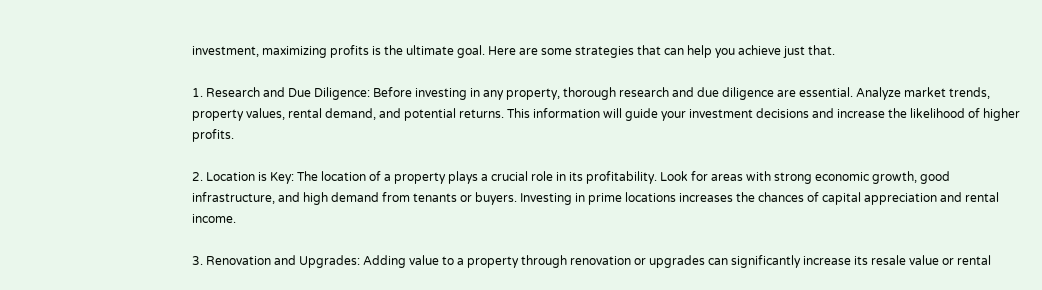investment, maximizing profits is the ultimate goal. Here are some strategies that can help you achieve just that.

1. Research and Due Diligence: Before investing in any property, thorough research and due diligence are essential. Analyze market trends, property values, rental demand, and potential returns. This information will guide your investment decisions and increase the likelihood of higher profits.

2. Location is Key: The location of a property plays a crucial role in its profitability. Look for areas with strong economic growth, good infrastructure, and high demand from tenants or buyers. Investing in prime locations increases the chances of capital appreciation and rental income.

3. Renovation and Upgrades: Adding value to a property through renovation or upgrades can significantly increase its resale value or rental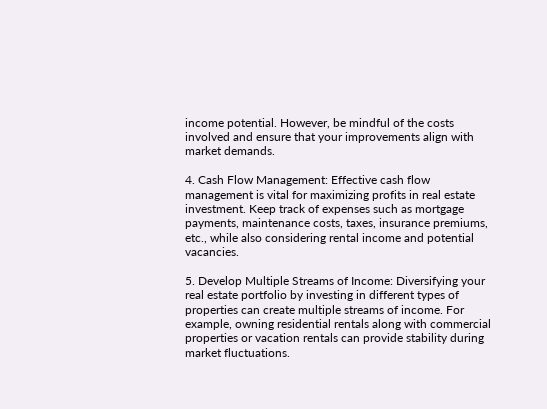income potential. However, be mindful of the costs involved and ensure that your improvements align with market demands.

4. Cash Flow Management: Effective cash flow management is vital for maximizing profits in real estate investment. Keep track of expenses such as mortgage payments, maintenance costs, taxes, insurance premiums, etc., while also considering rental income and potential vacancies.

5. Develop Multiple Streams of Income: Diversifying your real estate portfolio by investing in different types of properties can create multiple streams of income. For example, owning residential rentals along with commercial properties or vacation rentals can provide stability during market fluctuations.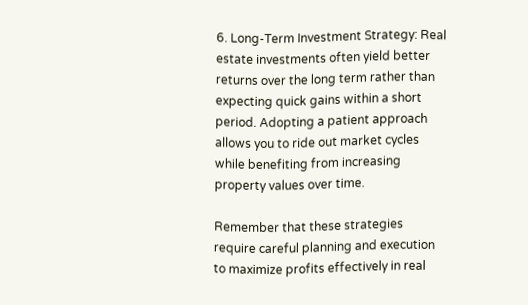6. Long-Term Investment Strategy: Real estate investments often yield better returns over the long term rather than expecting quick gains within a short period. Adopting a patient approach allows you to ride out market cycles while benefiting from increasing property values over time.

Remember that these strategies require careful planning and execution to maximize profits effectively in real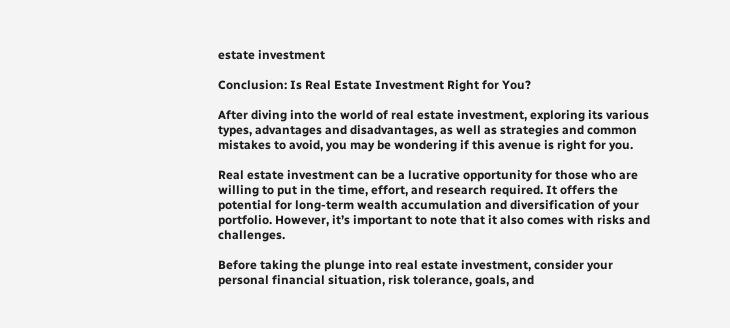estate investment

Conclusion: Is Real Estate Investment Right for You?

After diving into the world of real estate investment, exploring its various types, advantages and disadvantages, as well as strategies and common mistakes to avoid, you may be wondering if this avenue is right for you.

Real estate investment can be a lucrative opportunity for those who are willing to put in the time, effort, and research required. It offers the potential for long-term wealth accumulation and diversification of your portfolio. However, it’s important to note that it also comes with risks and challenges.

Before taking the plunge into real estate investment, consider your personal financial situation, risk tolerance, goals, and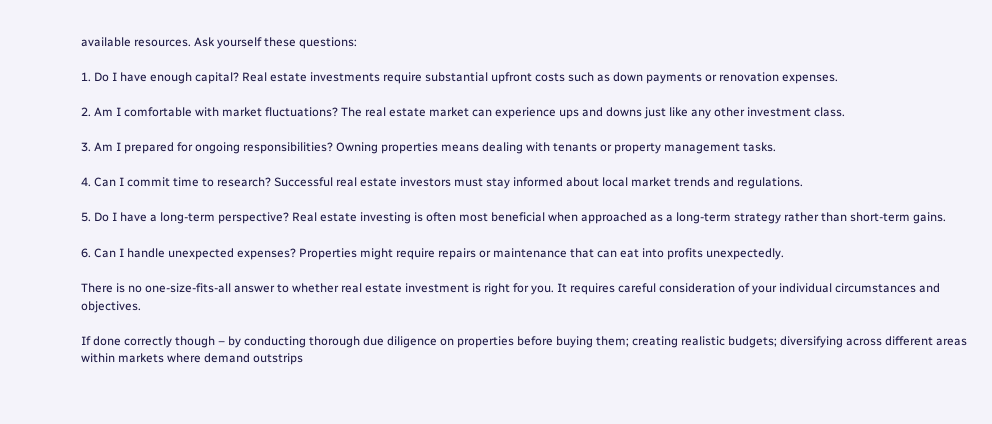available resources. Ask yourself these questions:

1. Do I have enough capital? Real estate investments require substantial upfront costs such as down payments or renovation expenses.

2. Am I comfortable with market fluctuations? The real estate market can experience ups and downs just like any other investment class.

3. Am I prepared for ongoing responsibilities? Owning properties means dealing with tenants or property management tasks.

4. Can I commit time to research? Successful real estate investors must stay informed about local market trends and regulations.

5. Do I have a long-term perspective? Real estate investing is often most beneficial when approached as a long-term strategy rather than short-term gains.

6. Can I handle unexpected expenses? Properties might require repairs or maintenance that can eat into profits unexpectedly.

There is no one-size-fits-all answer to whether real estate investment is right for you. It requires careful consideration of your individual circumstances and objectives.

If done correctly though – by conducting thorough due diligence on properties before buying them; creating realistic budgets; diversifying across different areas within markets where demand outstrips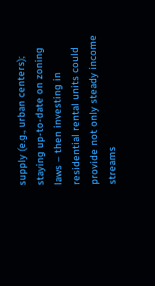supply (e.g., urban centers); staying up-to-date on zoning laws – then investing in residential rental units could provide not only steady income streams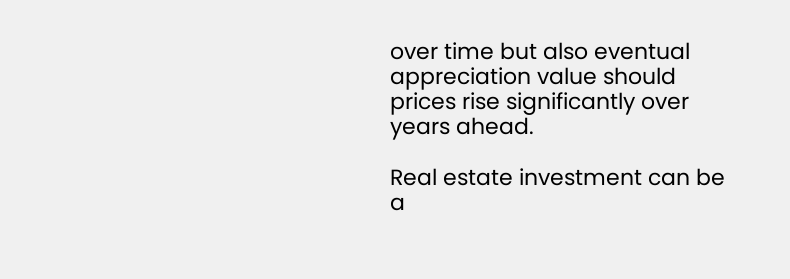over time but also eventual appreciation value should prices rise significantly over years ahead.

Real estate investment can be a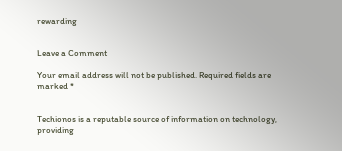rewarding


Leave a Comment

Your email address will not be published. Required fields are marked *


Techionos is a reputable source of information on technology, providing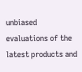unbiased evaluations of the latest products and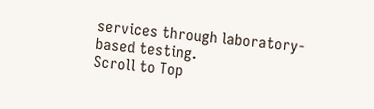services through laboratory-
based testing.
Scroll to Top